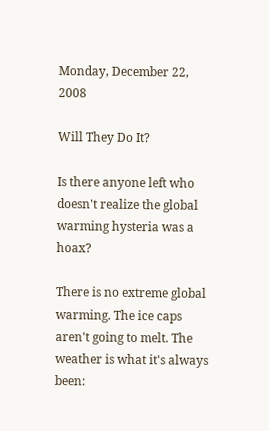Monday, December 22, 2008

Will They Do It?

Is there anyone left who doesn't realize the global warming hysteria was a hoax?

There is no extreme global warming. The ice caps aren't going to melt. The weather is what it's always been: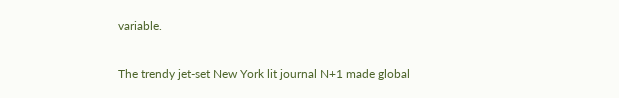variable.

The trendy jet-set New York lit journal N+1 made global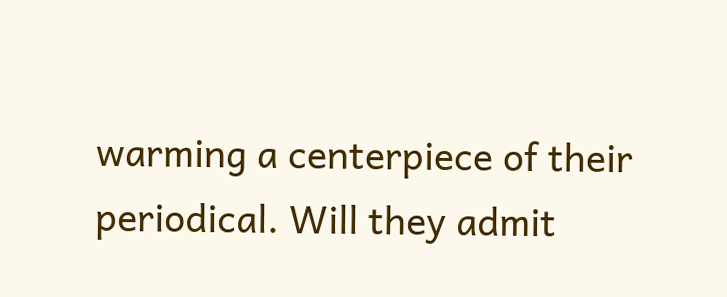warming a centerpiece of their periodical. Will they admit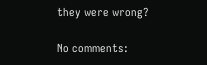they were wrong?

No comments: